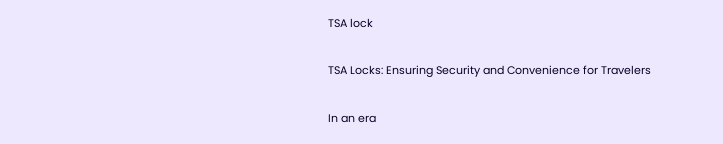TSA lock

TSA Locks: Ensuring Security and Convenience for Travelers

In an era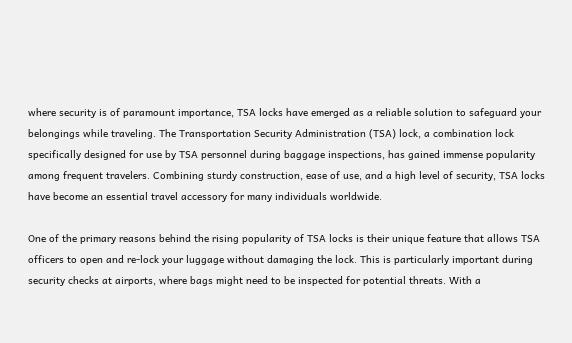where security is of paramount importance, TSA locks have emerged as a reliable solution to safeguard your belongings while traveling. The Transportation Security Administration (TSA) lock, a combination lock specifically designed for use by TSA personnel during baggage inspections, has gained immense popularity among frequent travelers. Combining sturdy construction, ease of use, and a high level of security, TSA locks have become an essential travel accessory for many individuals worldwide.

One of the primary reasons behind the rising popularity of TSA locks is their unique feature that allows TSA officers to open and re-lock your luggage without damaging the lock. This is particularly important during security checks at airports, where bags might need to be inspected for potential threats. With a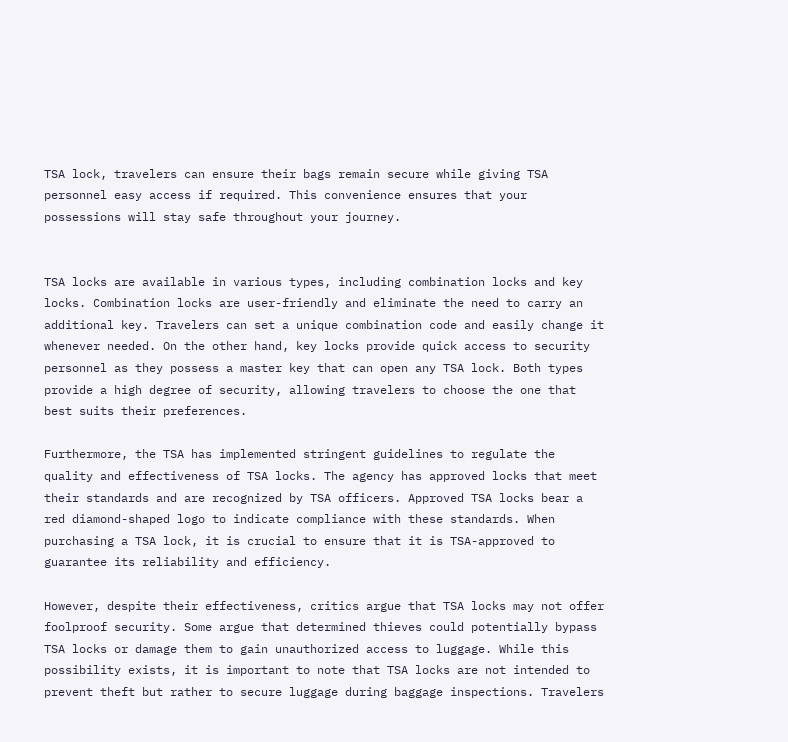TSA lock, travelers can ensure their bags remain secure while giving TSA personnel easy access if required. This convenience ensures that your possessions will stay safe throughout your journey.


TSA locks are available in various types, including combination locks and key locks. Combination locks are user-friendly and eliminate the need to carry an additional key. Travelers can set a unique combination code and easily change it whenever needed. On the other hand, key locks provide quick access to security personnel as they possess a master key that can open any TSA lock. Both types provide a high degree of security, allowing travelers to choose the one that best suits their preferences.

Furthermore, the TSA has implemented stringent guidelines to regulate the quality and effectiveness of TSA locks. The agency has approved locks that meet their standards and are recognized by TSA officers. Approved TSA locks bear a red diamond-shaped logo to indicate compliance with these standards. When purchasing a TSA lock, it is crucial to ensure that it is TSA-approved to guarantee its reliability and efficiency.

However, despite their effectiveness, critics argue that TSA locks may not offer foolproof security. Some argue that determined thieves could potentially bypass TSA locks or damage them to gain unauthorized access to luggage. While this possibility exists, it is important to note that TSA locks are not intended to prevent theft but rather to secure luggage during baggage inspections. Travelers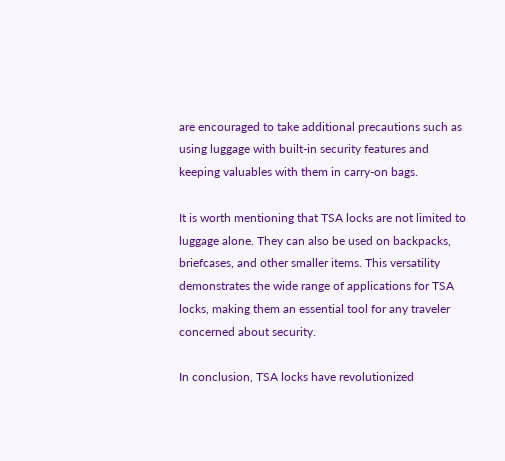are encouraged to take additional precautions such as using luggage with built-in security features and keeping valuables with them in carry-on bags.

It is worth mentioning that TSA locks are not limited to luggage alone. They can also be used on backpacks, briefcases, and other smaller items. This versatility demonstrates the wide range of applications for TSA locks, making them an essential tool for any traveler concerned about security.

In conclusion, TSA locks have revolutionized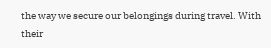the way we secure our belongings during travel. With their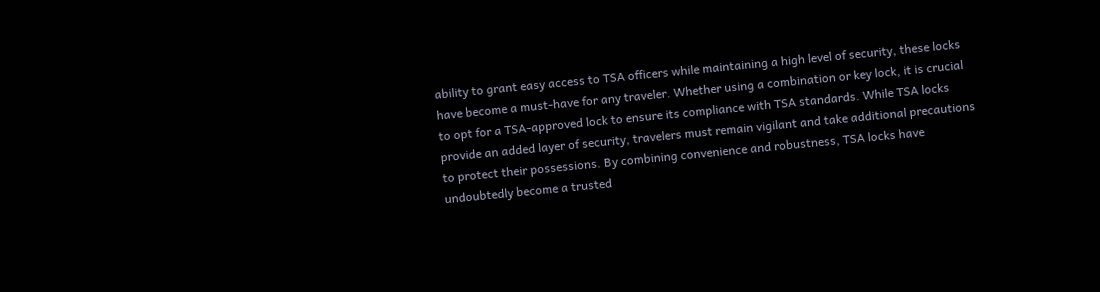ability to grant easy access to TSA officers while maintaining a high level of security, these locks have become a must-have for any traveler. Whether using a combination or key lock, it is crucial to opt for a TSA-approved lock to ensure its compliance with TSA standards. While TSA locks provide an added layer of security, travelers must remain vigilant and take additional precautions to protect their possessions. By combining convenience and robustness, TSA locks have undoubtedly become a trusted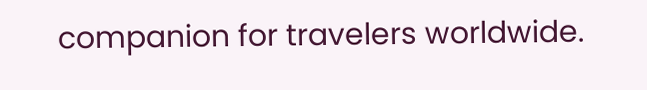companion for travelers worldwide.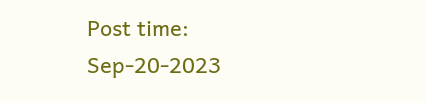Post time: Sep-20-2023